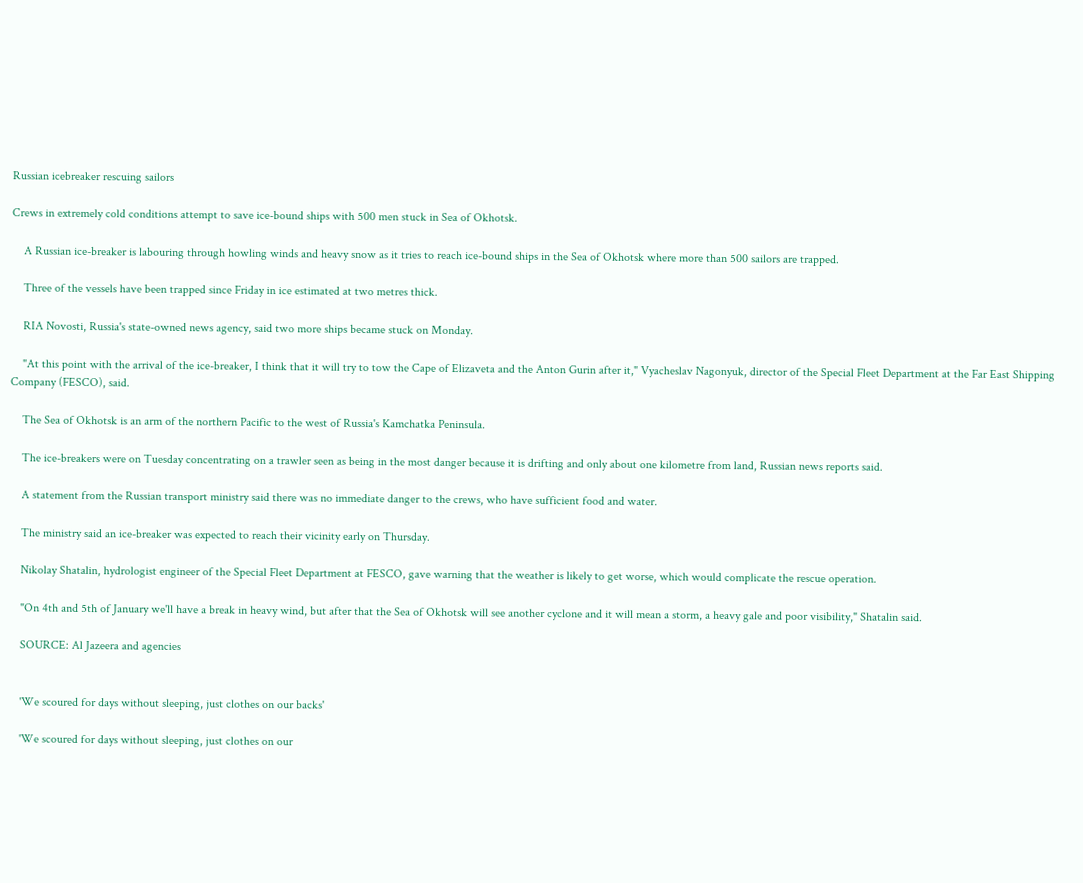Russian icebreaker rescuing sailors

Crews in extremely cold conditions attempt to save ice-bound ships with 500 men stuck in Sea of Okhotsk.

    A Russian ice-breaker is labouring through howling winds and heavy snow as it tries to reach ice-bound ships in the Sea of Okhotsk where more than 500 sailors are trapped.

    Three of the vessels have been trapped since Friday in ice estimated at two metres thick.

    RIA Novosti, Russia's state-owned news agency, said two more ships became stuck on Monday.

    "At this point with the arrival of the ice-breaker, I think that it will try to tow the Cape of Elizaveta and the Anton Gurin after it," Vyacheslav Nagonyuk, director of the Special Fleet Department at the Far East Shipping Company (FESCO), said.

    The Sea of Okhotsk is an arm of the northern Pacific to the west of Russia's Kamchatka Peninsula.

    The ice-breakers were on Tuesday concentrating on a trawler seen as being in the most danger because it is drifting and only about one kilometre from land, Russian news reports said.

    A statement from the Russian transport ministry said there was no immediate danger to the crews, who have sufficient food and water.

    The ministry said an ice-breaker was expected to reach their vicinity early on Thursday.

    Nikolay Shatalin, hydrologist engineer of the Special Fleet Department at FESCO, gave warning that the weather is likely to get worse, which would complicate the rescue operation.

    "On 4th and 5th of January we'll have a break in heavy wind, but after that the Sea of Okhotsk will see another cyclone and it will mean a storm, a heavy gale and poor visibility," Shatalin said.

    SOURCE: Al Jazeera and agencies


    'We scoured for days without sleeping, just clothes on our backs'

    'We scoured for days without sleeping, just clothes on our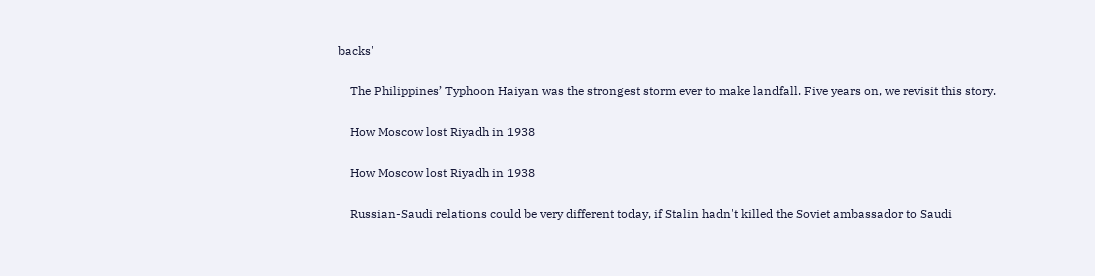backs'

    The Philippines’ Typhoon Haiyan was the strongest storm ever to make landfall. Five years on, we revisit this story.

    How Moscow lost Riyadh in 1938

    How Moscow lost Riyadh in 1938

    Russian-Saudi relations could be very different today, if Stalin hadn't killed the Soviet ambassador to Saudi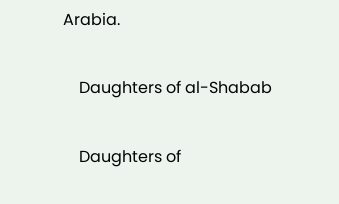Arabia.

    Daughters of al-Shabab

    Daughters of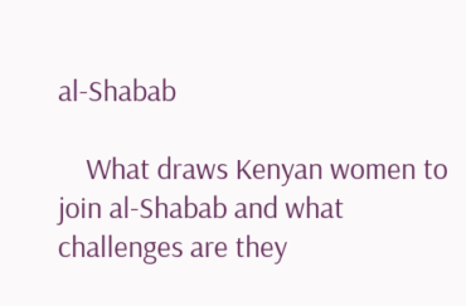al-Shabab

    What draws Kenyan women to join al-Shabab and what challenges are they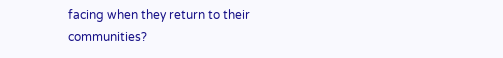facing when they return to their communities?